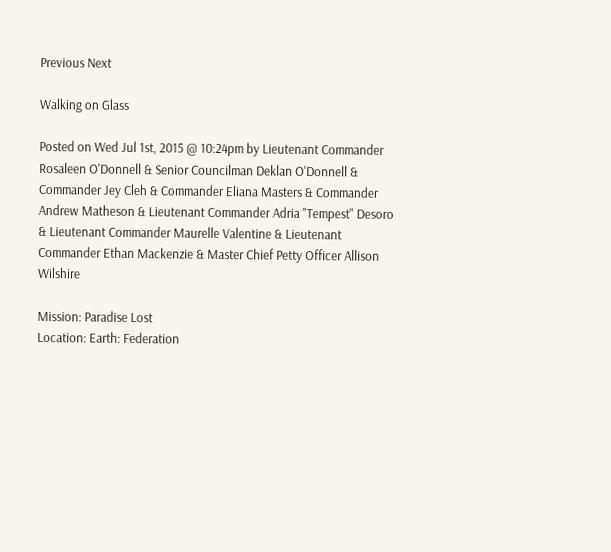Previous Next

Walking on Glass

Posted on Wed Jul 1st, 2015 @ 10:24pm by Lieutenant Commander Rosaleen O'Donnell & Senior Councilman Deklan O'Donnell & Commander Jey Cleh & Commander Eliana Masters & Commander Andrew Matheson & Lieutenant Commander Adria "Tempest" Desoro & Lieutenant Commander Maurelle Valentine & Lieutenant Commander Ethan Mackenzie & Master Chief Petty Officer Allison Wilshire

Mission: Paradise Lost
Location: Earth: Federation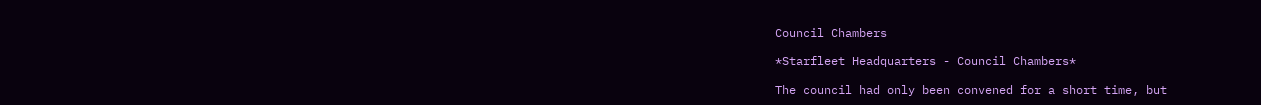Council Chambers

*Starfleet Headquarters - Council Chambers*

The council had only been convened for a short time, but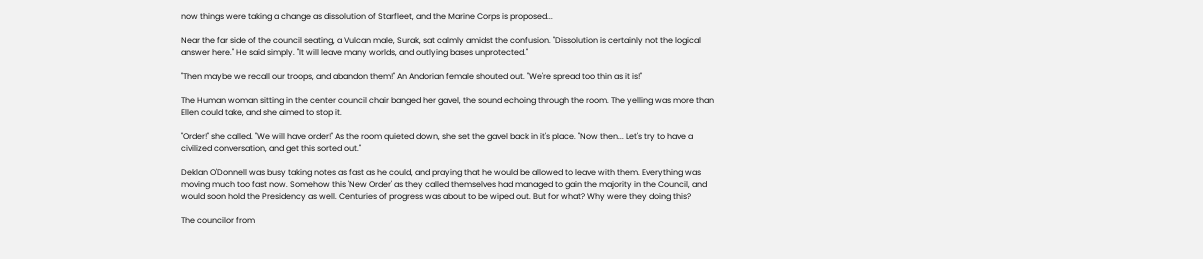now things were taking a change as dissolution of Starfleet, and the Marine Corps is proposed...

Near the far side of the council seating, a Vulcan male, Surak, sat calmly amidst the confusion. "Dissolution is certainly not the logical answer here." He said simply. "It will leave many worlds, and outlying bases unprotected."

"Then maybe we recall our troops, and abandon them!" An Andorian female shouted out. "We're spread too thin as it is!"

The Human woman sitting in the center council chair banged her gavel, the sound echoing through the room. The yelling was more than Ellen could take, and she aimed to stop it.

"Order!" she called. "We will have order!" As the room quieted down, she set the gavel back in it's place. "Now then... Let's try to have a civilized conversation, and get this sorted out."

Deklan O'Donnell was busy taking notes as fast as he could, and praying that he would be allowed to leave with them. Everything was moving much too fast now. Somehow this 'New Order' as they called themselves had managed to gain the majority in the Council, and would soon hold the Presidency as well. Centuries of progress was about to be wiped out. But for what? Why were they doing this?

The councilor from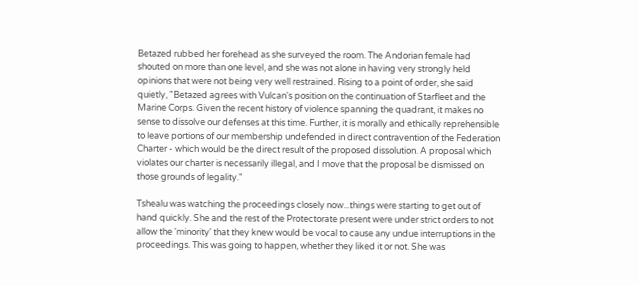Betazed rubbed her forehead as she surveyed the room. The Andorian female had shouted on more than one level, and she was not alone in having very strongly held opinions that were not being very well restrained. Rising to a point of order, she said quietly, "Betazed agrees with Vulcan's position on the continuation of Starfleet and the Marine Corps. Given the recent history of violence spanning the quadrant, it makes no sense to dissolve our defenses at this time. Further, it is morally and ethically reprehensible to leave portions of our membership undefended in direct contravention of the Federation Charter - which would be the direct result of the proposed dissolution. A proposal which violates our charter is necessarily illegal, and I move that the proposal be dismissed on those grounds of legality."

Tshealu was watching the proceedings closely now...things were starting to get out of hand quickly. She and the rest of the Protectorate present were under strict orders to not allow the 'minority' that they knew would be vocal to cause any undue interruptions in the proceedings. This was going to happen, whether they liked it or not. She was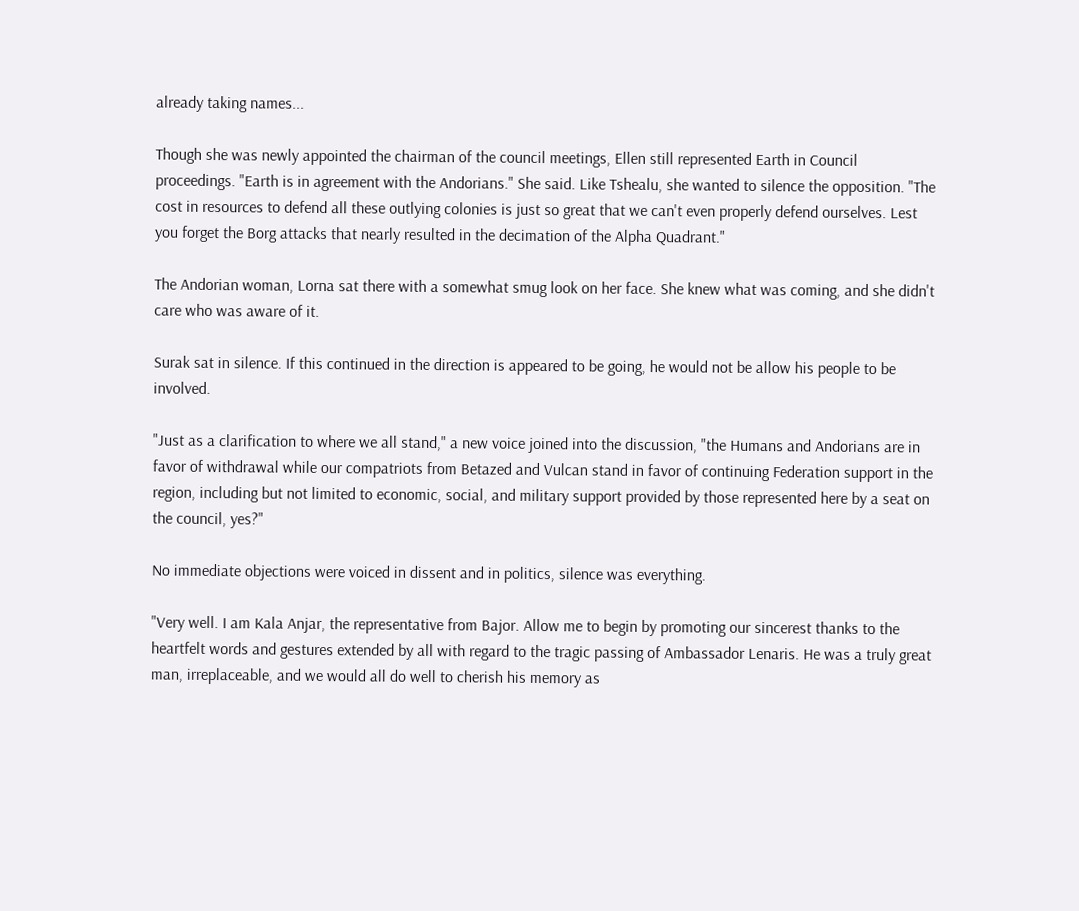already taking names...

Though she was newly appointed the chairman of the council meetings, Ellen still represented Earth in Council proceedings. "Earth is in agreement with the Andorians." She said. Like Tshealu, she wanted to silence the opposition. "The cost in resources to defend all these outlying colonies is just so great that we can't even properly defend ourselves. Lest you forget the Borg attacks that nearly resulted in the decimation of the Alpha Quadrant."

The Andorian woman, Lorna sat there with a somewhat smug look on her face. She knew what was coming, and she didn't care who was aware of it.

Surak sat in silence. If this continued in the direction is appeared to be going, he would not be allow his people to be involved.

"Just as a clarification to where we all stand," a new voice joined into the discussion, "the Humans and Andorians are in favor of withdrawal while our compatriots from Betazed and Vulcan stand in favor of continuing Federation support in the region, including but not limited to economic, social, and military support provided by those represented here by a seat on the council, yes?"

No immediate objections were voiced in dissent and in politics, silence was everything.

"Very well. I am Kala Anjar, the representative from Bajor. Allow me to begin by promoting our sincerest thanks to the heartfelt words and gestures extended by all with regard to the tragic passing of Ambassador Lenaris. He was a truly great man, irreplaceable, and we would all do well to cherish his memory as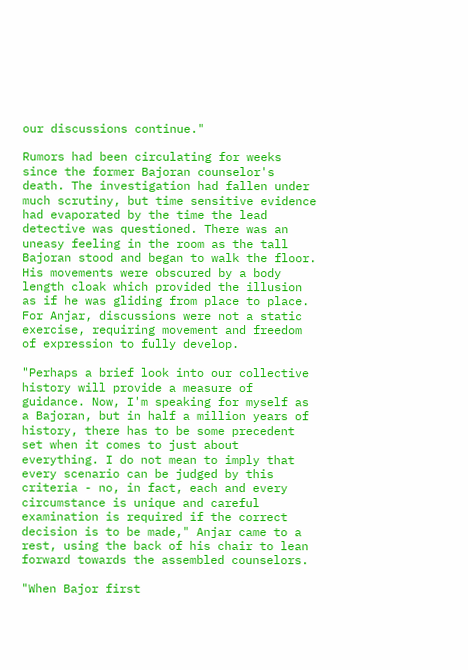our discussions continue."

Rumors had been circulating for weeks since the former Bajoran counselor's death. The investigation had fallen under much scrutiny, but time sensitive evidence had evaporated by the time the lead detective was questioned. There was an uneasy feeling in the room as the tall Bajoran stood and began to walk the floor. His movements were obscured by a body length cloak which provided the illusion as if he was gliding from place to place. For Anjar, discussions were not a static exercise, requiring movement and freedom of expression to fully develop.

"Perhaps a brief look into our collective history will provide a measure of guidance. Now, I'm speaking for myself as a Bajoran, but in half a million years of history, there has to be some precedent set when it comes to just about everything. I do not mean to imply that every scenario can be judged by this criteria - no, in fact, each and every circumstance is unique and careful examination is required if the correct decision is to be made," Anjar came to a rest, using the back of his chair to lean forward towards the assembled counselors.

"When Bajor first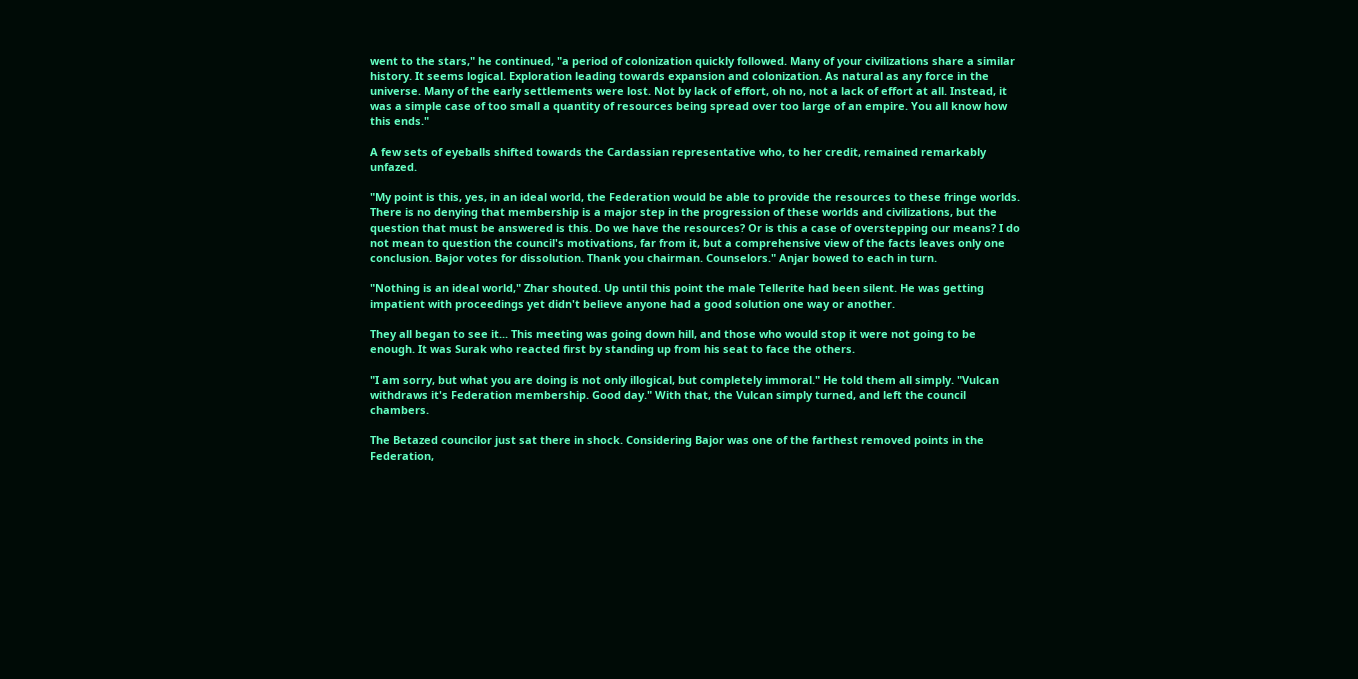went to the stars," he continued, "a period of colonization quickly followed. Many of your civilizations share a similar history. It seems logical. Exploration leading towards expansion and colonization. As natural as any force in the universe. Many of the early settlements were lost. Not by lack of effort, oh no, not a lack of effort at all. Instead, it was a simple case of too small a quantity of resources being spread over too large of an empire. You all know how this ends."

A few sets of eyeballs shifted towards the Cardassian representative who, to her credit, remained remarkably unfazed.

"My point is this, yes, in an ideal world, the Federation would be able to provide the resources to these fringe worlds. There is no denying that membership is a major step in the progression of these worlds and civilizations, but the question that must be answered is this. Do we have the resources? Or is this a case of overstepping our means? I do not mean to question the council's motivations, far from it, but a comprehensive view of the facts leaves only one conclusion. Bajor votes for dissolution. Thank you chairman. Counselors." Anjar bowed to each in turn.

"Nothing is an ideal world," Zhar shouted. Up until this point the male Tellerite had been silent. He was getting impatient with proceedings yet didn't believe anyone had a good solution one way or another.

They all began to see it... This meeting was going down hill, and those who would stop it were not going to be enough. It was Surak who reacted first by standing up from his seat to face the others.

"I am sorry, but what you are doing is not only illogical, but completely immoral." He told them all simply. "Vulcan withdraws it's Federation membership. Good day." With that, the Vulcan simply turned, and left the council chambers.

The Betazed councilor just sat there in shock. Considering Bajor was one of the farthest removed points in the Federation,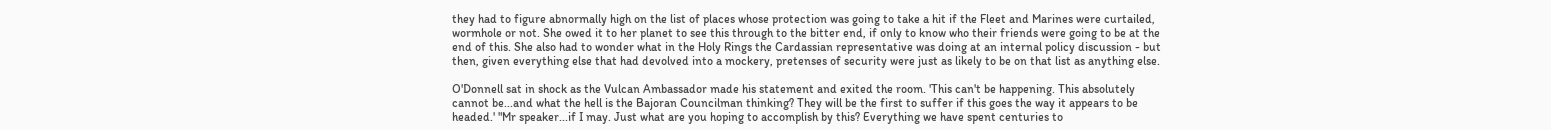they had to figure abnormally high on the list of places whose protection was going to take a hit if the Fleet and Marines were curtailed, wormhole or not. She owed it to her planet to see this through to the bitter end, if only to know who their friends were going to be at the end of this. She also had to wonder what in the Holy Rings the Cardassian representative was doing at an internal policy discussion - but then, given everything else that had devolved into a mockery, pretenses of security were just as likely to be on that list as anything else.

O'Donnell sat in shock as the Vulcan Ambassador made his statement and exited the room. 'This can't be happening. This absolutely cannot be...and what the hell is the Bajoran Councilman thinking? They will be the first to suffer if this goes the way it appears to be headed.' "Mr speaker...if I may. Just what are you hoping to accomplish by this? Everything we have spent centuries to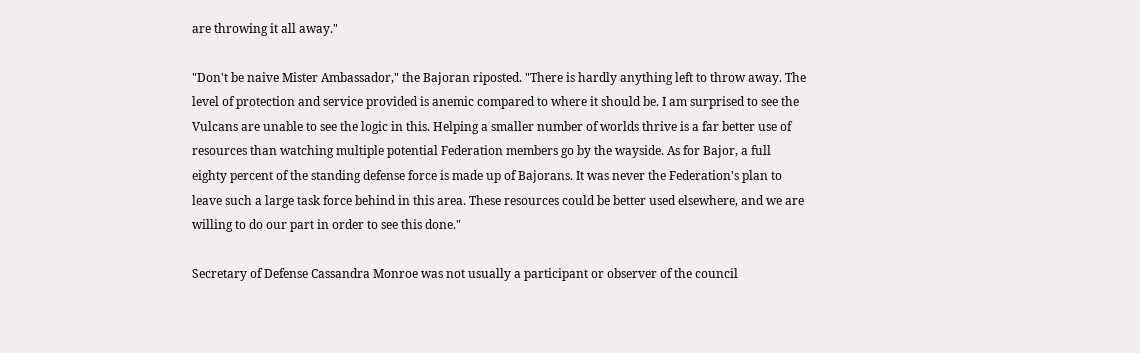are throwing it all away."

"Don't be naive Mister Ambassador," the Bajoran riposted. "There is hardly anything left to throw away. The level of protection and service provided is anemic compared to where it should be. I am surprised to see the Vulcans are unable to see the logic in this. Helping a smaller number of worlds thrive is a far better use of resources than watching multiple potential Federation members go by the wayside. As for Bajor, a full eighty percent of the standing defense force is made up of Bajorans. It was never the Federation's plan to leave such a large task force behind in this area. These resources could be better used elsewhere, and we are willing to do our part in order to see this done."

Secretary of Defense Cassandra Monroe was not usually a participant or observer of the council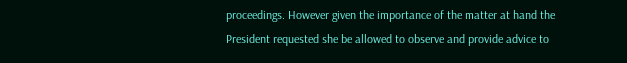proceedings. However given the importance of the matter at hand the President requested she be allowed to observe and provide advice to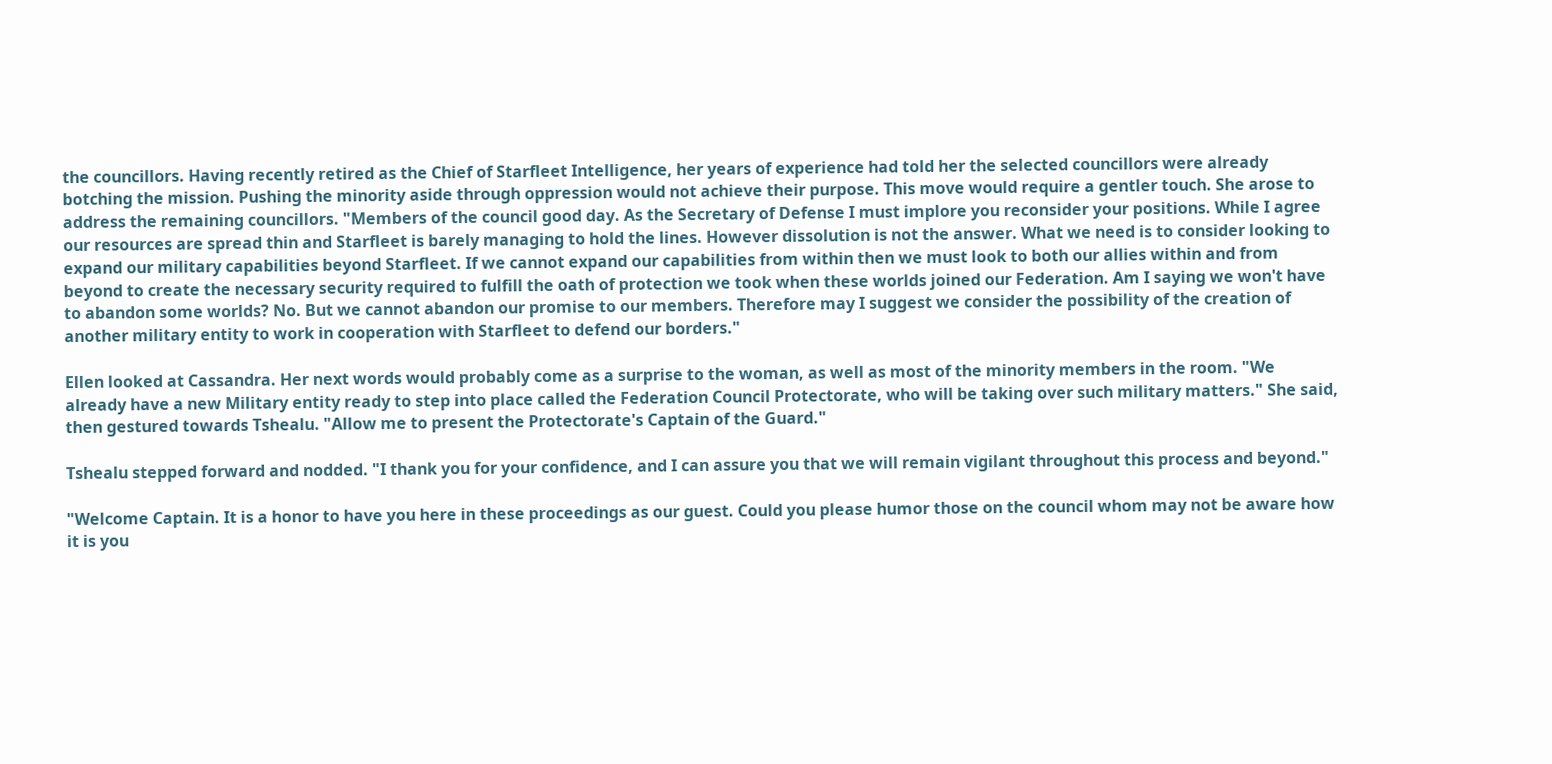the councillors. Having recently retired as the Chief of Starfleet Intelligence, her years of experience had told her the selected councillors were already botching the mission. Pushing the minority aside through oppression would not achieve their purpose. This move would require a gentler touch. She arose to address the remaining councillors. "Members of the council good day. As the Secretary of Defense I must implore you reconsider your positions. While I agree our resources are spread thin and Starfleet is barely managing to hold the lines. However dissolution is not the answer. What we need is to consider looking to expand our military capabilities beyond Starfleet. If we cannot expand our capabilities from within then we must look to both our allies within and from beyond to create the necessary security required to fulfill the oath of protection we took when these worlds joined our Federation. Am I saying we won't have to abandon some worlds? No. But we cannot abandon our promise to our members. Therefore may I suggest we consider the possibility of the creation of another military entity to work in cooperation with Starfleet to defend our borders."

Ellen looked at Cassandra. Her next words would probably come as a surprise to the woman, as well as most of the minority members in the room. "We already have a new Military entity ready to step into place called the Federation Council Protectorate, who will be taking over such military matters." She said, then gestured towards Tshealu. "Allow me to present the Protectorate's Captain of the Guard."

Tshealu stepped forward and nodded. "I thank you for your confidence, and I can assure you that we will remain vigilant throughout this process and beyond."

"Welcome Captain. It is a honor to have you here in these proceedings as our guest. Could you please humor those on the council whom may not be aware how it is you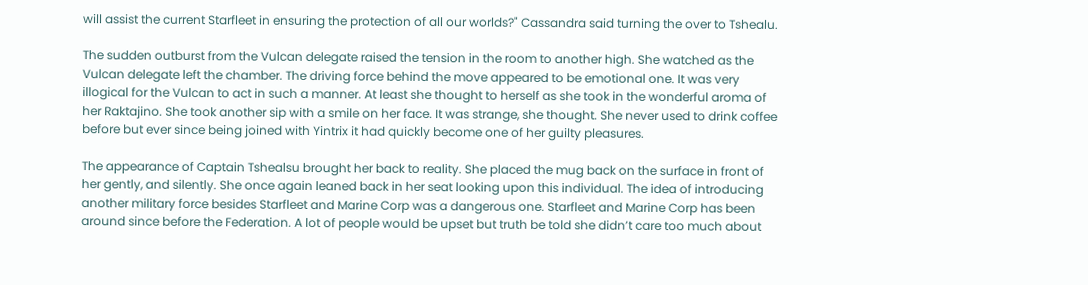will assist the current Starfleet in ensuring the protection of all our worlds?" Cassandra said turning the over to Tshealu.

The sudden outburst from the Vulcan delegate raised the tension in the room to another high. She watched as the Vulcan delegate left the chamber. The driving force behind the move appeared to be emotional one. It was very illogical for the Vulcan to act in such a manner. At least she thought to herself as she took in the wonderful aroma of her Raktajino. She took another sip with a smile on her face. It was strange, she thought. She never used to drink coffee before but ever since being joined with Yintrix it had quickly become one of her guilty pleasures.

The appearance of Captain Tshealsu brought her back to reality. She placed the mug back on the surface in front of her gently, and silently. She once again leaned back in her seat looking upon this individual. The idea of introducing another military force besides Starfleet and Marine Corp was a dangerous one. Starfleet and Marine Corp has been around since before the Federation. A lot of people would be upset but truth be told she didn’t care too much about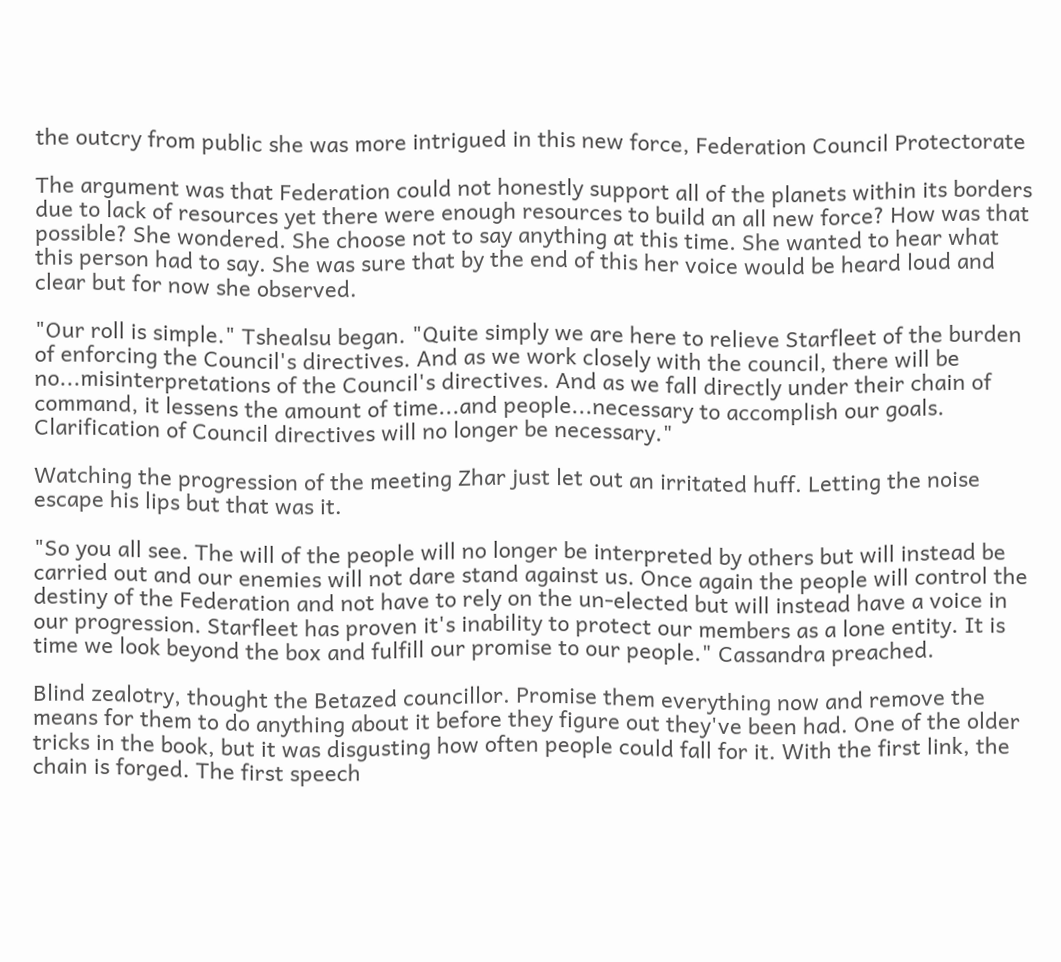the outcry from public she was more intrigued in this new force, Federation Council Protectorate

The argument was that Federation could not honestly support all of the planets within its borders due to lack of resources yet there were enough resources to build an all new force? How was that possible? She wondered. She choose not to say anything at this time. She wanted to hear what this person had to say. She was sure that by the end of this her voice would be heard loud and clear but for now she observed.

"Our roll is simple." Tshealsu began. "Quite simply we are here to relieve Starfleet of the burden of enforcing the Council's directives. And as we work closely with the council, there will be no...misinterpretations of the Council's directives. And as we fall directly under their chain of command, it lessens the amount of time...and people...necessary to accomplish our goals. Clarification of Council directives will no longer be necessary."

Watching the progression of the meeting Zhar just let out an irritated huff. Letting the noise escape his lips but that was it.

"So you all see. The will of the people will no longer be interpreted by others but will instead be carried out and our enemies will not dare stand against us. Once again the people will control the destiny of the Federation and not have to rely on the un-elected but will instead have a voice in our progression. Starfleet has proven it's inability to protect our members as a lone entity. It is time we look beyond the box and fulfill our promise to our people." Cassandra preached.

Blind zealotry, thought the Betazed councillor. Promise them everything now and remove the means for them to do anything about it before they figure out they've been had. One of the older tricks in the book, but it was disgusting how often people could fall for it. With the first link, the chain is forged. The first speech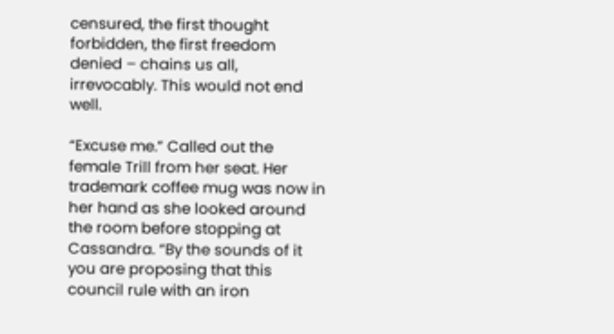censured, the first thought forbidden, the first freedom denied – chains us all, irrevocably. This would not end well.

“Excuse me.” Called out the female Trill from her seat. Her trademark coffee mug was now in her hand as she looked around the room before stopping at Cassandra. “By the sounds of it you are proposing that this council rule with an iron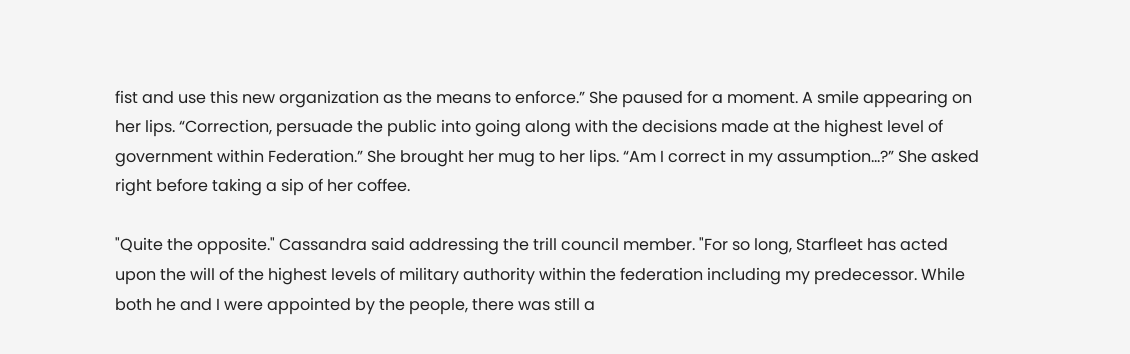fist and use this new organization as the means to enforce.” She paused for a moment. A smile appearing on her lips. “Correction, persuade the public into going along with the decisions made at the highest level of government within Federation.” She brought her mug to her lips. “Am I correct in my assumption…?” She asked right before taking a sip of her coffee.

"Quite the opposite." Cassandra said addressing the trill council member. "For so long, Starfleet has acted upon the will of the highest levels of military authority within the federation including my predecessor. While both he and I were appointed by the people, there was still a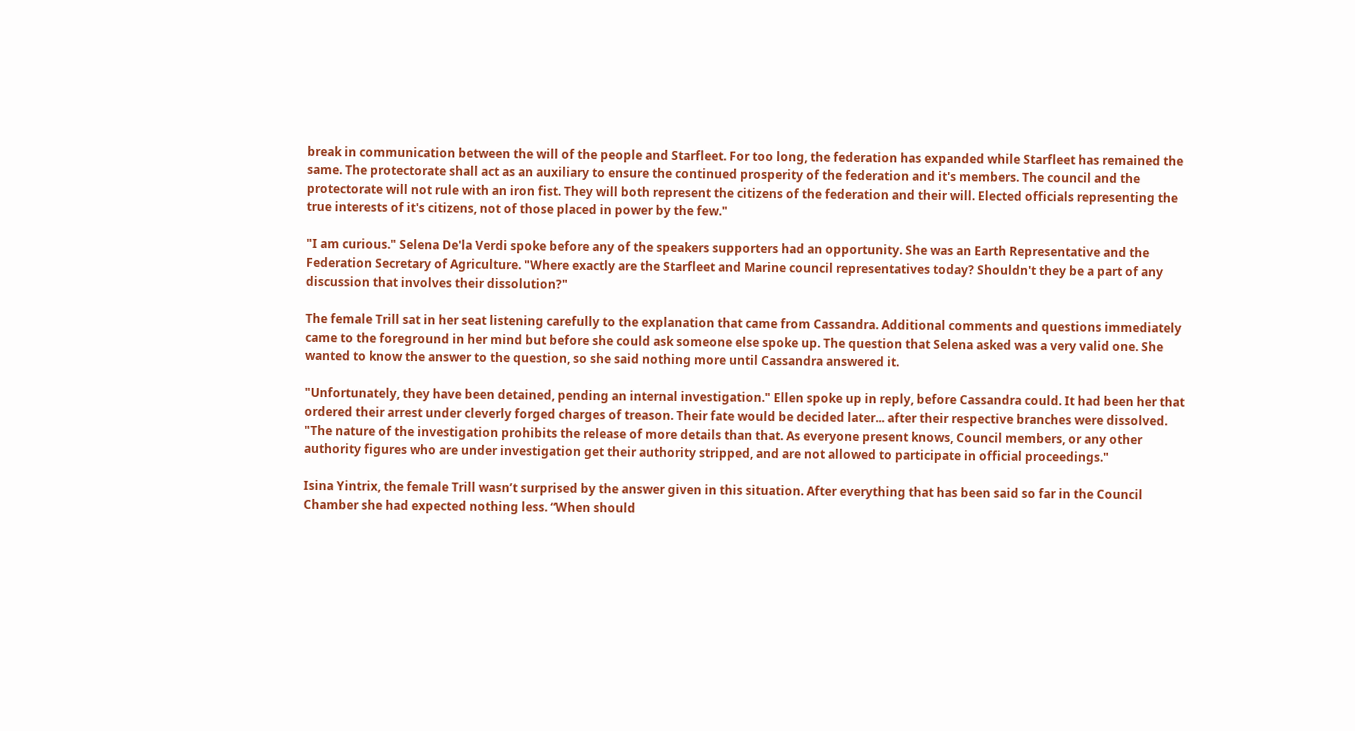break in communication between the will of the people and Starfleet. For too long, the federation has expanded while Starfleet has remained the same. The protectorate shall act as an auxiliary to ensure the continued prosperity of the federation and it's members. The council and the protectorate will not rule with an iron fist. They will both represent the citizens of the federation and their will. Elected officials representing the true interests of it's citizens, not of those placed in power by the few."

"I am curious." Selena De'la Verdi spoke before any of the speakers supporters had an opportunity. She was an Earth Representative and the Federation Secretary of Agriculture. "Where exactly are the Starfleet and Marine council representatives today? Shouldn't they be a part of any discussion that involves their dissolution?"

The female Trill sat in her seat listening carefully to the explanation that came from Cassandra. Additional comments and questions immediately came to the foreground in her mind but before she could ask someone else spoke up. The question that Selena asked was a very valid one. She wanted to know the answer to the question, so she said nothing more until Cassandra answered it.

"Unfortunately, they have been detained, pending an internal investigation." Ellen spoke up in reply, before Cassandra could. It had been her that ordered their arrest under cleverly forged charges of treason. Their fate would be decided later... after their respective branches were dissolved. "The nature of the investigation prohibits the release of more details than that. As everyone present knows, Council members, or any other authority figures who are under investigation get their authority stripped, and are not allowed to participate in official proceedings."

Isina Yintrix, the female Trill wasn’t surprised by the answer given in this situation. After everything that has been said so far in the Council Chamber she had expected nothing less. “When should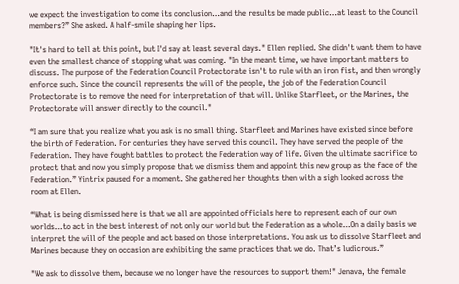we expect the investigation to come its conclusion…and the results be made public…at least to the Council members?” She asked. A half-smile shaping her lips.

"It's hard to tell at this point, but I'd say at least several days." Ellen replied. She didn't want them to have even the smallest chance of stopping what was coming. "In the meant time, we have important matters to discuss. The purpose of the Federation Council Protectorate isn't to rule with an iron fist, and then wrongly enforce such. Since the council represents the will of the people, the job of the Federation Council Protectorate is to remove the need for interpretation of that will. Unlike Starfleet, or the Marines, the Protectorate will answer directly to the council."

“I am sure that you realize what you ask is no small thing. Starfleet and Marines have existed since before the birth of Federation. For centuries they have served this council. They have served the people of the Federation. They have fought battles to protect the Federation way of life. Given the ultimate sacrifice to protect that and now you simply propose that we dismiss them and appoint this new group as the face of the Federation.” Yintrix paused for a moment. She gathered her thoughts then with a sigh looked across the room at Ellen.

“What is being dismissed here is that we all are appointed officials here to represent each of our own worlds…to act in the best interest of not only our world but the Federation as a whole…On a daily basis we interpret the will of the people and act based on those interpretations. You ask us to dissolve Starfleet and Marines because they on occasion are exhibiting the same practices that we do. That’s ludicrous.”

"We ask to dissolve them, because we no longer have the resources to support them!" Jenava, the female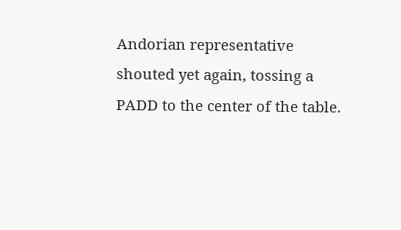Andorian representative shouted yet again, tossing a PADD to the center of the table.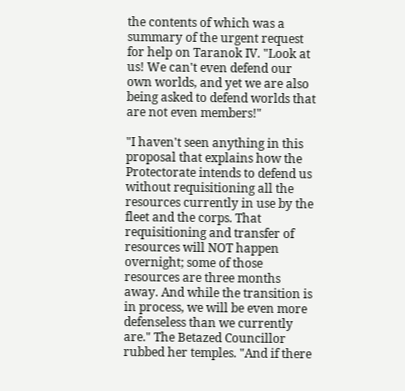the contents of which was a summary of the urgent request for help on Taranok IV. "Look at us! We can't even defend our own worlds, and yet we are also being asked to defend worlds that are not even members!"

"I haven't seen anything in this proposal that explains how the Protectorate intends to defend us without requisitioning all the resources currently in use by the fleet and the corps. That requisitioning and transfer of resources will NOT happen overnight; some of those resources are three months away. And while the transition is in process, we will be even more defenseless than we currently are." The Betazed Councillor rubbed her temples. "And if there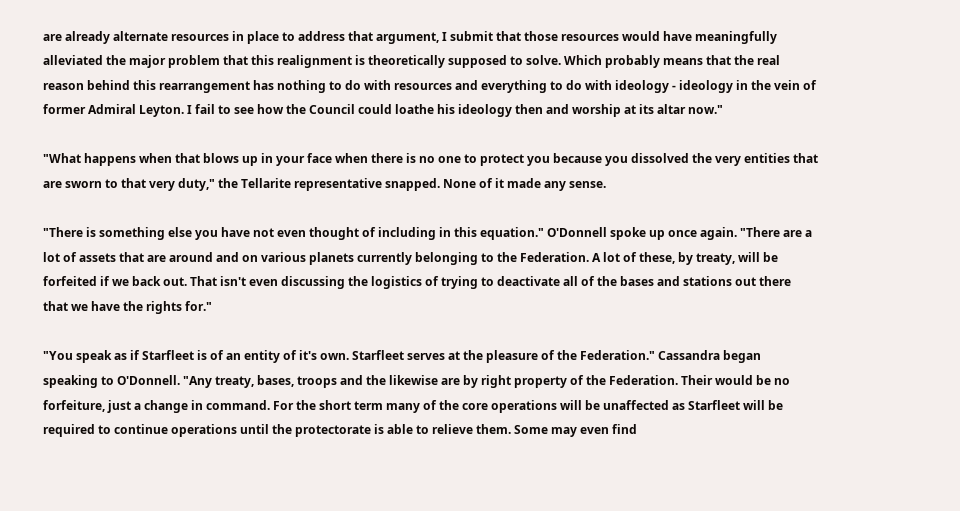are already alternate resources in place to address that argument, I submit that those resources would have meaningfully alleviated the major problem that this realignment is theoretically supposed to solve. Which probably means that the real reason behind this rearrangement has nothing to do with resources and everything to do with ideology - ideology in the vein of former Admiral Leyton. I fail to see how the Council could loathe his ideology then and worship at its altar now."

"What happens when that blows up in your face when there is no one to protect you because you dissolved the very entities that are sworn to that very duty," the Tellarite representative snapped. None of it made any sense.

"There is something else you have not even thought of including in this equation." O'Donnell spoke up once again. "There are a lot of assets that are around and on various planets currently belonging to the Federation. A lot of these, by treaty, will be forfeited if we back out. That isn't even discussing the logistics of trying to deactivate all of the bases and stations out there that we have the rights for."

"You speak as if Starfleet is of an entity of it's own. Starfleet serves at the pleasure of the Federation." Cassandra began speaking to O'Donnell. "Any treaty, bases, troops and the likewise are by right property of the Federation. Their would be no forfeiture, just a change in command. For the short term many of the core operations will be unaffected as Starfleet will be required to continue operations until the protectorate is able to relieve them. Some may even find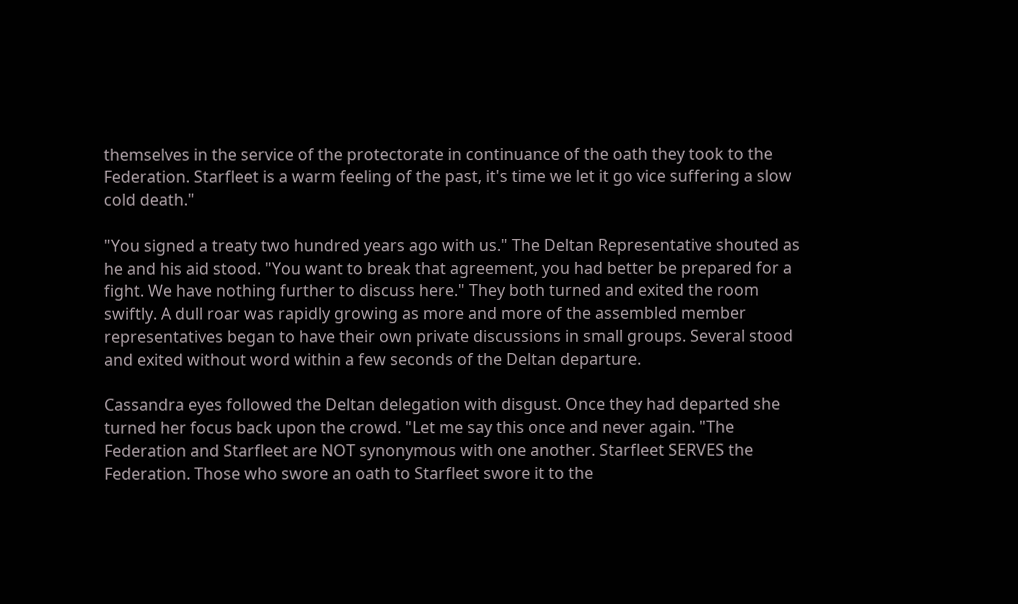themselves in the service of the protectorate in continuance of the oath they took to the Federation. Starfleet is a warm feeling of the past, it's time we let it go vice suffering a slow cold death."

"You signed a treaty two hundred years ago with us." The Deltan Representative shouted as he and his aid stood. "You want to break that agreement, you had better be prepared for a fight. We have nothing further to discuss here." They both turned and exited the room swiftly. A dull roar was rapidly growing as more and more of the assembled member representatives began to have their own private discussions in small groups. Several stood and exited without word within a few seconds of the Deltan departure.

Cassandra eyes followed the Deltan delegation with disgust. Once they had departed she turned her focus back upon the crowd. "Let me say this once and never again. "The Federation and Starfleet are NOT synonymous with one another. Starfleet SERVES the Federation. Those who swore an oath to Starfleet swore it to the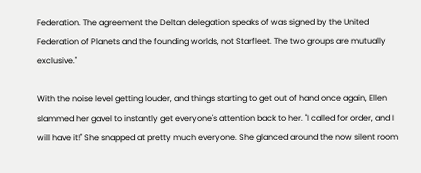Federation. The agreement the Deltan delegation speaks of was signed by the United Federation of Planets and the founding worlds, not Starfleet. The two groups are mutually exclusive."

With the noise level getting louder, and things starting to get out of hand once again, Ellen slammed her gavel to instantly get everyone's attention back to her. "I called for order, and I will have it!" She snapped at pretty much everyone. She glanced around the now silent room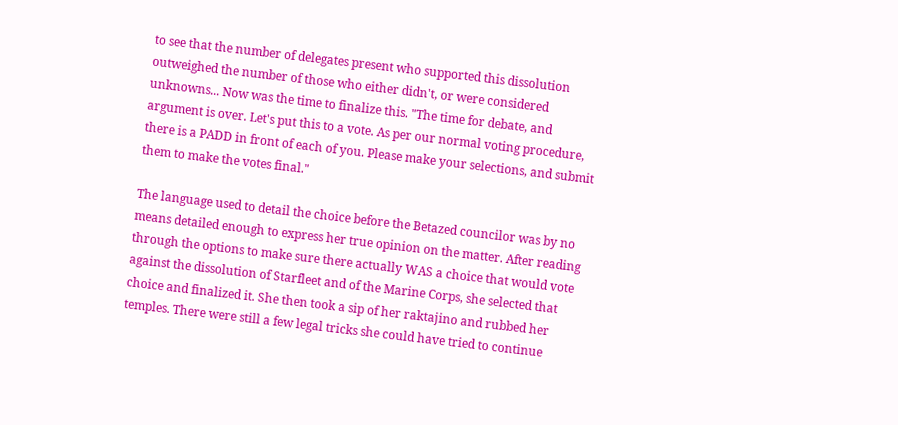to see that the number of delegates present who supported this dissolution outweighed the number of those who either didn't, or were considered unknowns... Now was the time to finalize this. "The time for debate, and argument is over. Let's put this to a vote. As per our normal voting procedure, there is a PADD in front of each of you. Please make your selections, and submit them to make the votes final."

The language used to detail the choice before the Betazed councilor was by no means detailed enough to express her true opinion on the matter. After reading through the options to make sure there actually WAS a choice that would vote against the dissolution of Starfleet and of the Marine Corps, she selected that choice and finalized it. She then took a sip of her raktajino and rubbed her temples. There were still a few legal tricks she could have tried to continue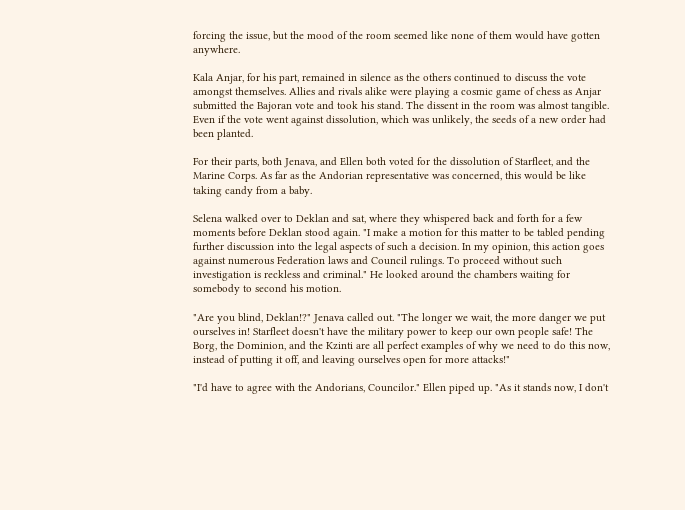forcing the issue, but the mood of the room seemed like none of them would have gotten anywhere.

Kala Anjar, for his part, remained in silence as the others continued to discuss the vote amongst themselves. Allies and rivals alike were playing a cosmic game of chess as Anjar submitted the Bajoran vote and took his stand. The dissent in the room was almost tangible. Even if the vote went against dissolution, which was unlikely, the seeds of a new order had been planted.

For their parts, both Jenava, and Ellen both voted for the dissolution of Starfleet, and the Marine Corps. As far as the Andorian representative was concerned, this would be like taking candy from a baby.

Selena walked over to Deklan and sat, where they whispered back and forth for a few moments before Deklan stood again. "I make a motion for this matter to be tabled pending further discussion into the legal aspects of such a decision. In my opinion, this action goes against numerous Federation laws and Council rulings. To proceed without such investigation is reckless and criminal." He looked around the chambers waiting for somebody to second his motion.

"Are you blind, Deklan!?" Jenava called out. "The longer we wait, the more danger we put ourselves in! Starfleet doesn't have the military power to keep our own people safe! The Borg, the Dominion, and the Kzinti are all perfect examples of why we need to do this now, instead of putting it off, and leaving ourselves open for more attacks!"

"I'd have to agree with the Andorians, Councilor." Ellen piped up. "As it stands now, I don't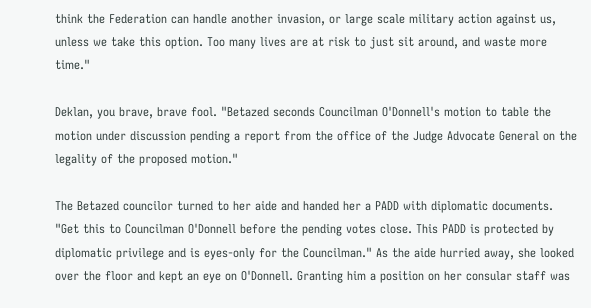think the Federation can handle another invasion, or large scale military action against us, unless we take this option. Too many lives are at risk to just sit around, and waste more time."

Deklan, you brave, brave fool. "Betazed seconds Councilman O'Donnell's motion to table the motion under discussion pending a report from the office of the Judge Advocate General on the legality of the proposed motion."

The Betazed councilor turned to her aide and handed her a PADD with diplomatic documents. "Get this to Councilman O'Donnell before the pending votes close. This PADD is protected by diplomatic privilege and is eyes-only for the Councilman." As the aide hurried away, she looked over the floor and kept an eye on O'Donnell. Granting him a position on her consular staff was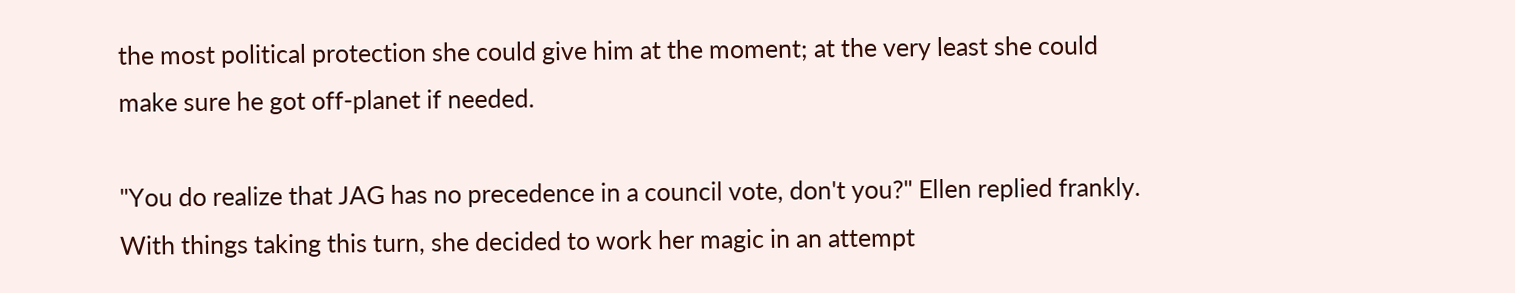the most political protection she could give him at the moment; at the very least she could make sure he got off-planet if needed.

"You do realize that JAG has no precedence in a council vote, don't you?" Ellen replied frankly. With things taking this turn, she decided to work her magic in an attempt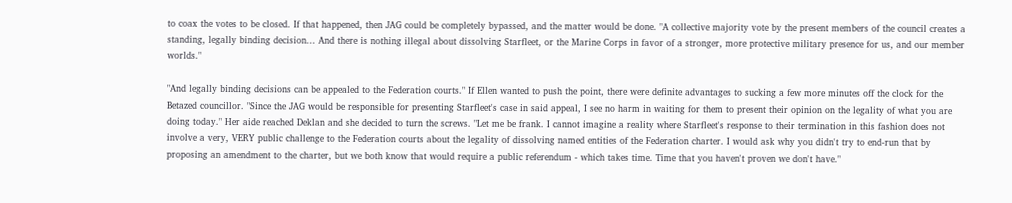to coax the votes to be closed. If that happened, then JAG could be completely bypassed, and the matter would be done. "A collective majority vote by the present members of the council creates a standing, legally binding decision... And there is nothing illegal about dissolving Starfleet, or the Marine Corps in favor of a stronger, more protective military presence for us, and our member worlds."

"And legally binding decisions can be appealed to the Federation courts." If Ellen wanted to push the point, there were definite advantages to sucking a few more minutes off the clock for the Betazed councillor. "Since the JAG would be responsible for presenting Starfleet's case in said appeal, I see no harm in waiting for them to present their opinion on the legality of what you are doing today." Her aide reached Deklan and she decided to turn the screws. "Let me be frank. I cannot imagine a reality where Starfleet's response to their termination in this fashion does not involve a very, VERY public challenge to the Federation courts about the legality of dissolving named entities of the Federation charter. I would ask why you didn't try to end-run that by proposing an amendment to the charter, but we both know that would require a public referendum - which takes time. Time that you haven't proven we don't have."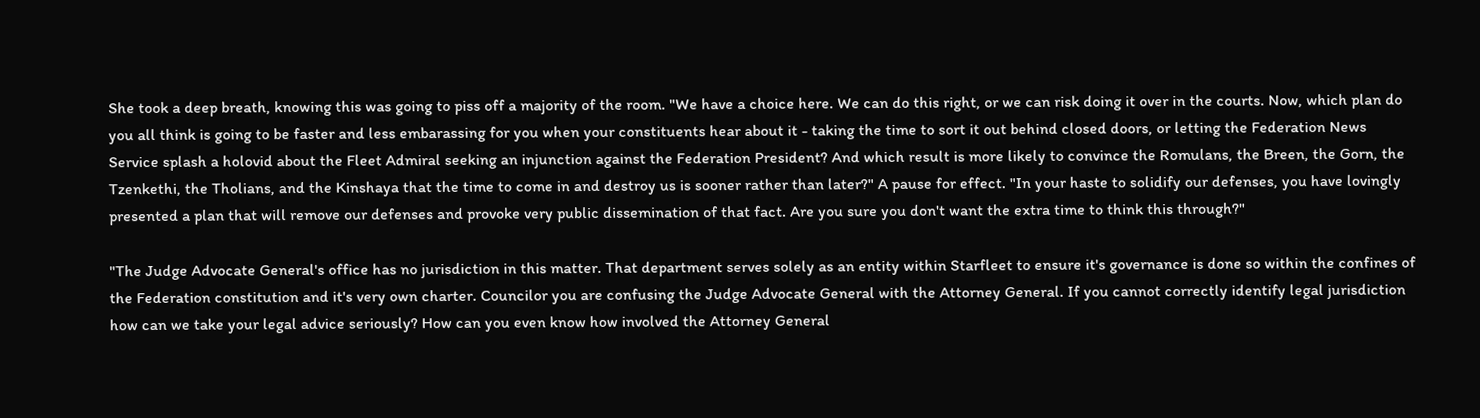She took a deep breath, knowing this was going to piss off a majority of the room. "We have a choice here. We can do this right, or we can risk doing it over in the courts. Now, which plan do you all think is going to be faster and less embarassing for you when your constituents hear about it - taking the time to sort it out behind closed doors, or letting the Federation News Service splash a holovid about the Fleet Admiral seeking an injunction against the Federation President? And which result is more likely to convince the Romulans, the Breen, the Gorn, the Tzenkethi, the Tholians, and the Kinshaya that the time to come in and destroy us is sooner rather than later?" A pause for effect. "In your haste to solidify our defenses, you have lovingly presented a plan that will remove our defenses and provoke very public dissemination of that fact. Are you sure you don't want the extra time to think this through?"

"The Judge Advocate General's office has no jurisdiction in this matter. That department serves solely as an entity within Starfleet to ensure it's governance is done so within the confines of the Federation constitution and it's very own charter. Councilor you are confusing the Judge Advocate General with the Attorney General. If you cannot correctly identify legal jurisdiction how can we take your legal advice seriously? How can you even know how involved the Attorney General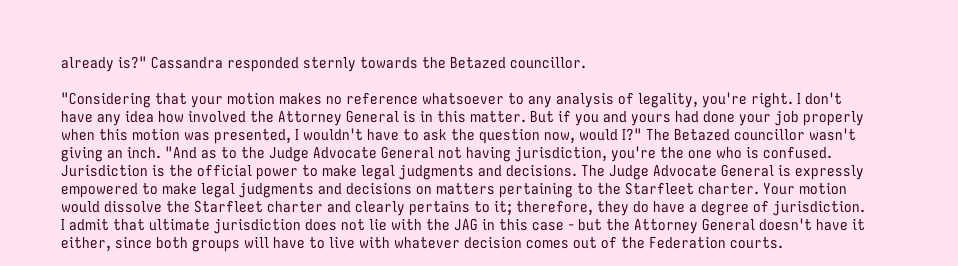already is?" Cassandra responded sternly towards the Betazed councillor.

"Considering that your motion makes no reference whatsoever to any analysis of legality, you're right. I don't have any idea how involved the Attorney General is in this matter. But if you and yours had done your job properly when this motion was presented, I wouldn't have to ask the question now, would I?" The Betazed councillor wasn't giving an inch. "And as to the Judge Advocate General not having jurisdiction, you're the one who is confused. Jurisdiction is the official power to make legal judgments and decisions. The Judge Advocate General is expressly empowered to make legal judgments and decisions on matters pertaining to the Starfleet charter. Your motion would dissolve the Starfleet charter and clearly pertains to it; therefore, they do have a degree of jurisdiction. I admit that ultimate jurisdiction does not lie with the JAG in this case - but the Attorney General doesn't have it either, since both groups will have to live with whatever decision comes out of the Federation courts.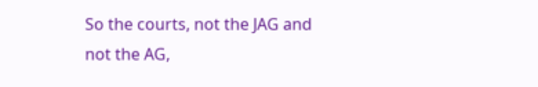So the courts, not the JAG and not the AG,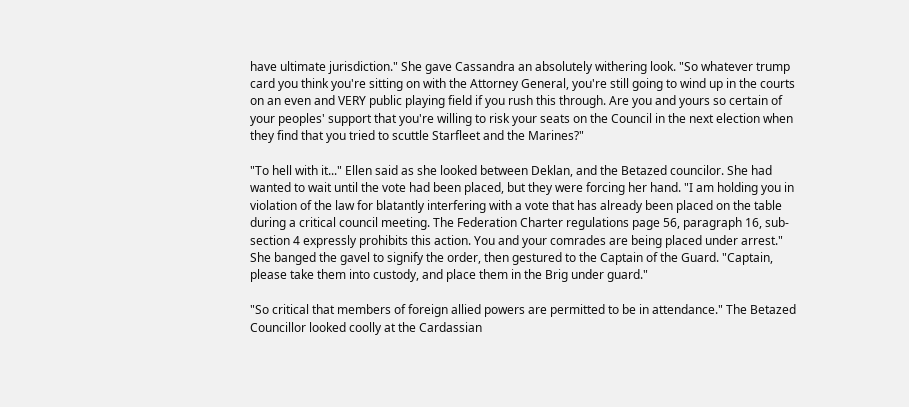have ultimate jurisdiction." She gave Cassandra an absolutely withering look. "So whatever trump card you think you're sitting on with the Attorney General, you're still going to wind up in the courts on an even and VERY public playing field if you rush this through. Are you and yours so certain of your peoples' support that you're willing to risk your seats on the Council in the next election when they find that you tried to scuttle Starfleet and the Marines?"

"To hell with it..." Ellen said as she looked between Deklan, and the Betazed councilor. She had wanted to wait until the vote had been placed, but they were forcing her hand. "I am holding you in violation of the law for blatantly interfering with a vote that has already been placed on the table during a critical council meeting. The Federation Charter regulations page 56, paragraph 16, sub-section 4 expressly prohibits this action. You and your comrades are being placed under arrest." She banged the gavel to signify the order, then gestured to the Captain of the Guard. "Captain, please take them into custody, and place them in the Brig under guard."

"So critical that members of foreign allied powers are permitted to be in attendance." The Betazed Councillor looked coolly at the Cardassian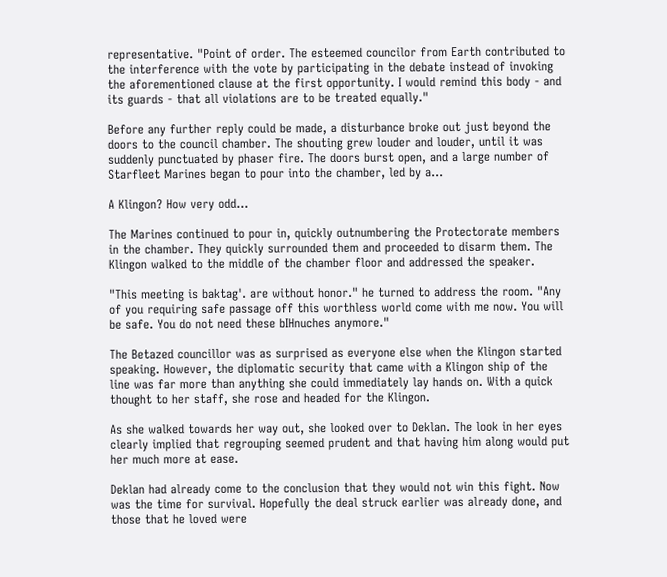representative. "Point of order. The esteemed councilor from Earth contributed to the interference with the vote by participating in the debate instead of invoking the aforementioned clause at the first opportunity. I would remind this body - and its guards - that all violations are to be treated equally."

Before any further reply could be made, a disturbance broke out just beyond the doors to the council chamber. The shouting grew louder and louder, until it was suddenly punctuated by phaser fire. The doors burst open, and a large number of Starfleet Marines began to pour into the chamber, led by a...

A Klingon? How very odd...

The Marines continued to pour in, quickly outnumbering the Protectorate members in the chamber. They quickly surrounded them and proceeded to disarm them. The Klingon walked to the middle of the chamber floor and addressed the speaker.

"This meeting is baktag'. are without honor." he turned to address the room. "Any of you requiring safe passage off this worthless world come with me now. You will be safe. You do not need these bIHnuches anymore."

The Betazed councillor was as surprised as everyone else when the Klingon started speaking. However, the diplomatic security that came with a Klingon ship of the line was far more than anything she could immediately lay hands on. With a quick thought to her staff, she rose and headed for the Klingon.

As she walked towards her way out, she looked over to Deklan. The look in her eyes clearly implied that regrouping seemed prudent and that having him along would put her much more at ease.

Deklan had already come to the conclusion that they would not win this fight. Now was the time for survival. Hopefully the deal struck earlier was already done, and those that he loved were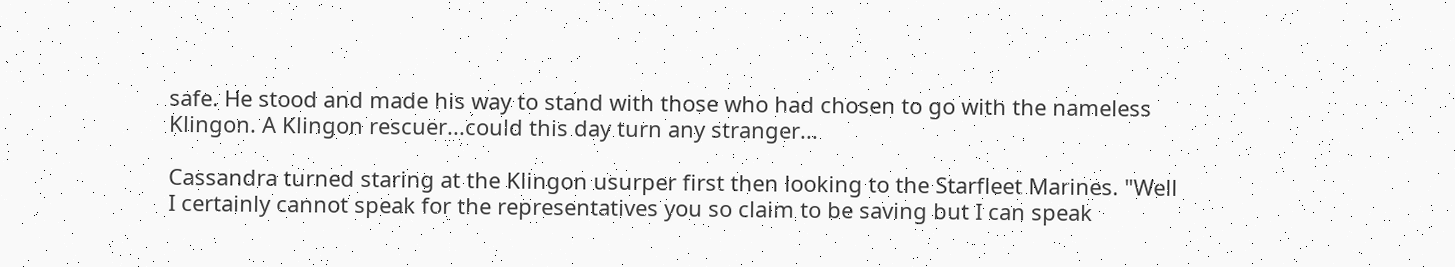safe. He stood and made his way to stand with those who had chosen to go with the nameless Klingon. A Klingon rescuer...could this day turn any stranger...

Cassandra turned staring at the Klingon usurper first then looking to the Starfleet Marines. "Well I certainly cannot speak for the representatives you so claim to be saving but I can speak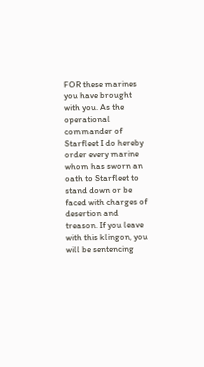FOR these marines you have brought with you. As the operational commander of Starfleet I do hereby order every marine whom has sworn an oath to Starfleet to stand down or be faced with charges of desertion and treason. If you leave with this klingon, you will be sentencing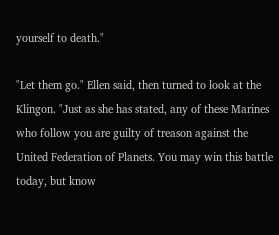yourself to death."

"Let them go." Ellen said, then turned to look at the Klingon. "Just as she has stated, any of these Marines who follow you are guilty of treason against the United Federation of Planets. You may win this battle today, but know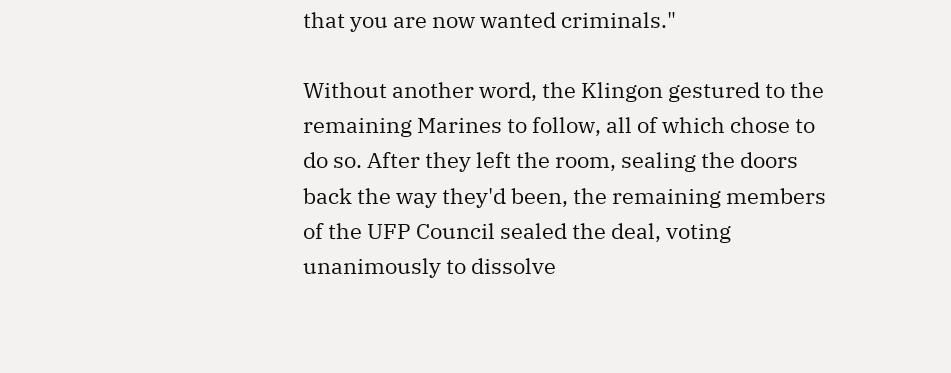that you are now wanted criminals."

Without another word, the Klingon gestured to the remaining Marines to follow, all of which chose to do so. After they left the room, sealing the doors back the way they'd been, the remaining members of the UFP Council sealed the deal, voting unanimously to dissolve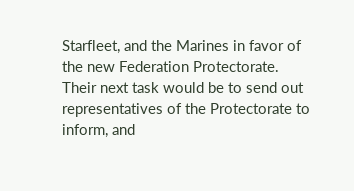Starfleet, and the Marines in favor of the new Federation Protectorate. Their next task would be to send out representatives of the Protectorate to inform, and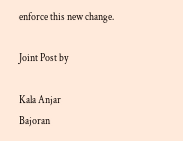enforce this new change.

Joint Post by

Kala Anjar
Bajoran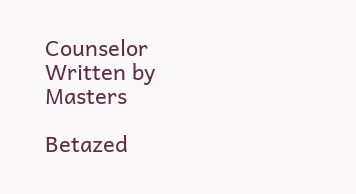Counselor
Written by Masters

Betazed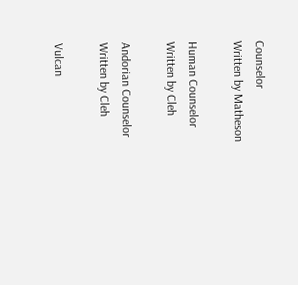Counselor
Written by Matheson

Human Counselor
Written by Cleh

Andorian Counselor
Written by Cleh

Vulcan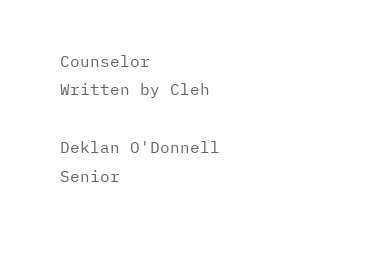Counselor
Written by Cleh

Deklan O'Donnell
Senior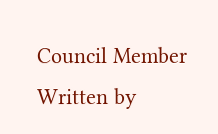Council Member
Written by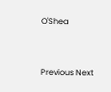O'Shea


Previous Next